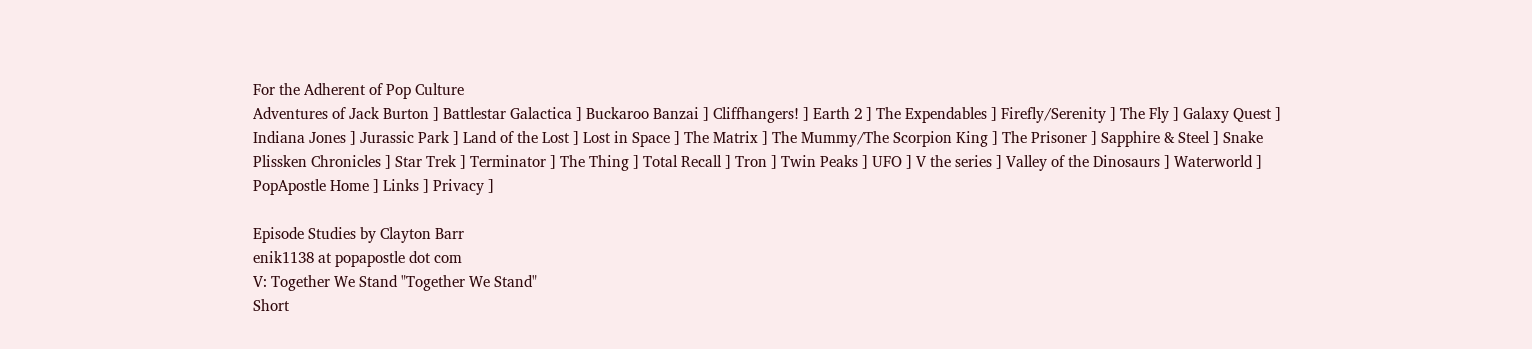For the Adherent of Pop Culture
Adventures of Jack Burton ] Battlestar Galactica ] Buckaroo Banzai ] Cliffhangers! ] Earth 2 ] The Expendables ] Firefly/Serenity ] The Fly ] Galaxy Quest ] Indiana Jones ] Jurassic Park ] Land of the Lost ] Lost in Space ] The Matrix ] The Mummy/The Scorpion King ] The Prisoner ] Sapphire & Steel ] Snake Plissken Chronicles ] Star Trek ] Terminator ] The Thing ] Total Recall ] Tron ] Twin Peaks ] UFO ] V the series ] Valley of the Dinosaurs ] Waterworld ] PopApostle Home ] Links ] Privacy ]

Episode Studies by Clayton Barr
enik1138 at popapostle dot com
V: Together We Stand "Together We Stand"
Short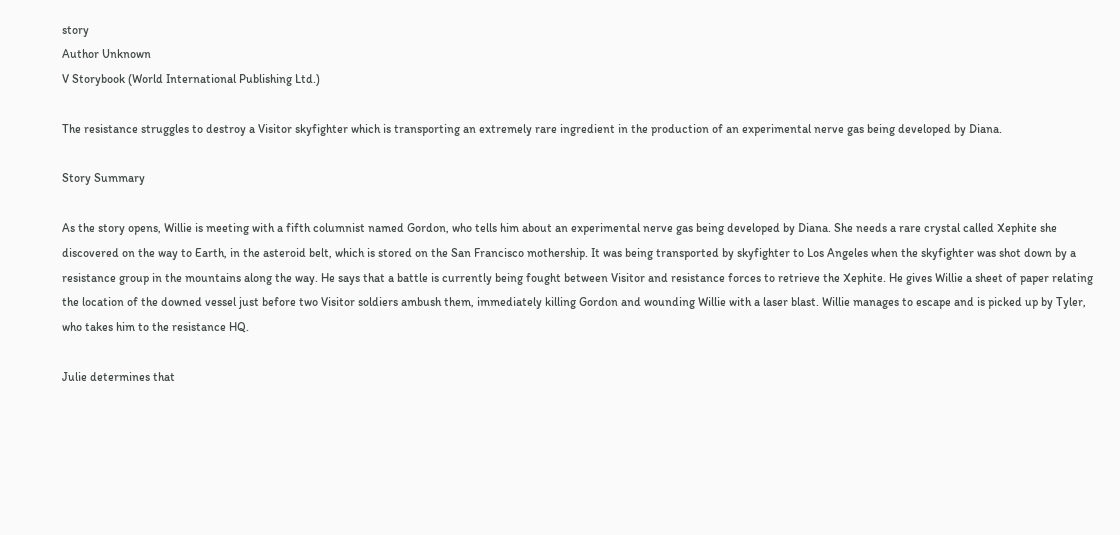story
Author Unknown
V Storybook (World International Publishing Ltd.)

The resistance struggles to destroy a Visitor skyfighter which is transporting an extremely rare ingredient in the production of an experimental nerve gas being developed by Diana.

Story Summary

As the story opens, Willie is meeting with a fifth columnist named Gordon, who tells him about an experimental nerve gas being developed by Diana. She needs a rare crystal called Xephite she discovered on the way to Earth, in the asteroid belt, which is stored on the San Francisco mothership. It was being transported by skyfighter to Los Angeles when the skyfighter was shot down by a resistance group in the mountains along the way. He says that a battle is currently being fought between Visitor and resistance forces to retrieve the Xephite. He gives Willie a sheet of paper relating the location of the downed vessel just before two Visitor soldiers ambush them, immediately killing Gordon and wounding Willie with a laser blast. Willie manages to escape and is picked up by Tyler, who takes him to the resistance HQ.

Julie determines that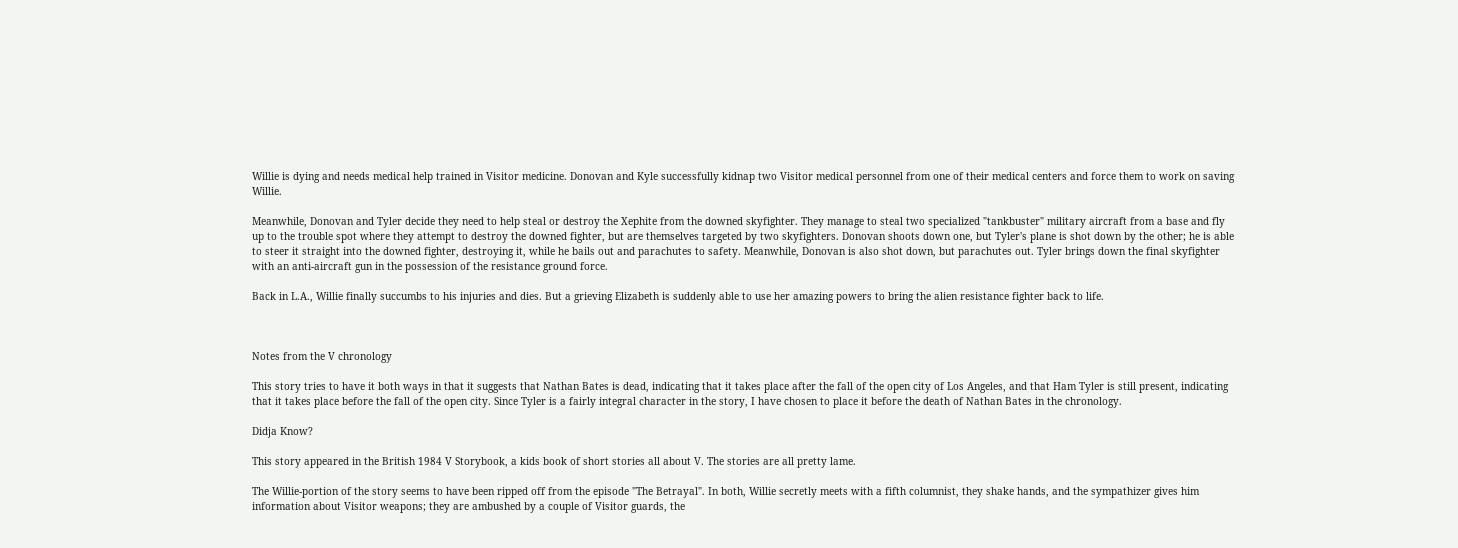Willie is dying and needs medical help trained in Visitor medicine. Donovan and Kyle successfully kidnap two Visitor medical personnel from one of their medical centers and force them to work on saving Willie.

Meanwhile, Donovan and Tyler decide they need to help steal or destroy the Xephite from the downed skyfighter. They manage to steal two specialized "tankbuster" military aircraft from a base and fly up to the trouble spot where they attempt to destroy the downed fighter, but are themselves targeted by two skyfighters. Donovan shoots down one, but Tyler's plane is shot down by the other; he is able to steer it straight into the downed fighter, destroying it, while he bails out and parachutes to safety. Meanwhile, Donovan is also shot down, but parachutes out. Tyler brings down the final skyfighter with an anti-aircraft gun in the possession of the resistance ground force.

Back in L.A., Willie finally succumbs to his injuries and dies. But a grieving Elizabeth is suddenly able to use her amazing powers to bring the alien resistance fighter back to life.



Notes from the V chronology

This story tries to have it both ways in that it suggests that Nathan Bates is dead, indicating that it takes place after the fall of the open city of Los Angeles, and that Ham Tyler is still present, indicating that it takes place before the fall of the open city. Since Tyler is a fairly integral character in the story, I have chosen to place it before the death of Nathan Bates in the chronology.

Didja Know?

This story appeared in the British 1984 V Storybook, a kids book of short stories all about V. The stories are all pretty lame.

The Willie-portion of the story seems to have been ripped off from the episode "The Betrayal". In both, Willie secretly meets with a fifth columnist, they shake hands, and the sympathizer gives him information about Visitor weapons; they are ambushed by a couple of Visitor guards, the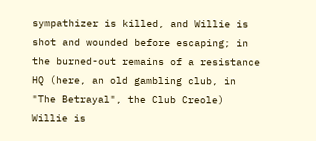sympathizer is killed, and Willie is shot and wounded before escaping; in the burned-out remains of a resistance HQ (here, an old gambling club, in "The Betrayal", the Club Creole) Willie is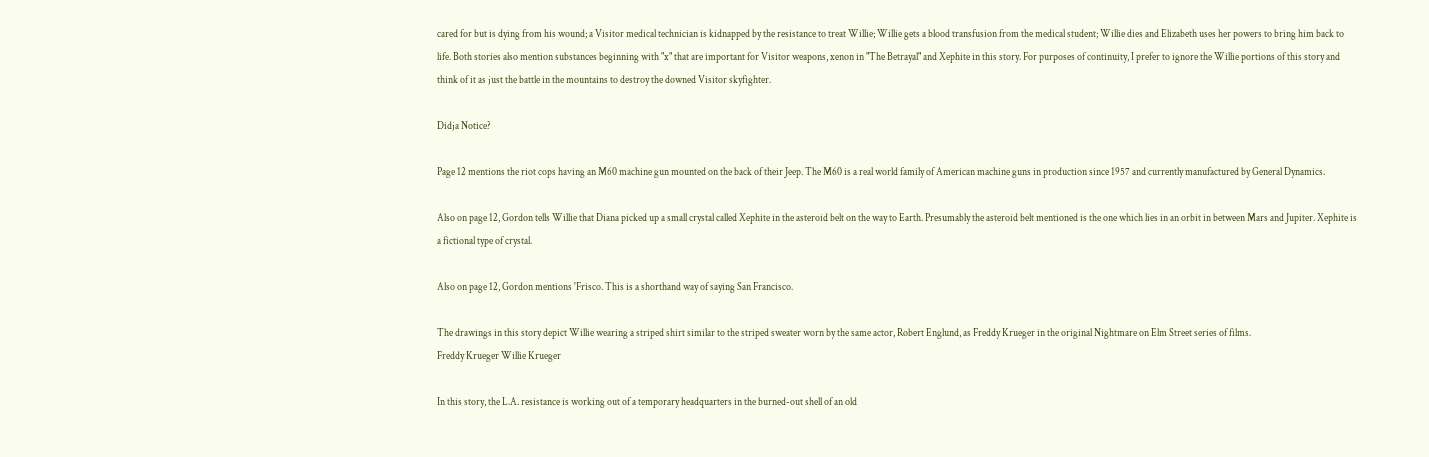cared for but is dying from his wound; a Visitor medical technician is kidnapped by the resistance to treat Willie; Willie gets a blood transfusion from the medical student; Willie dies and Elizabeth uses her powers to bring him back to life. Both stories also mention substances beginning with "x" that are important for Visitor weapons, xenon in "The Betrayal" and Xephite in this story. For purposes of continuity, I prefer to ignore the Willie portions of this story and think of it as just the battle in the mountains to destroy the downed Visitor skyfighter.

Didja Notice?

Page 12 mentions the riot cops having an M60 machine gun mounted on the back of their Jeep. The M60 is a real world family of American machine guns in production since 1957 and currently manufactured by General Dynamics.

Also on page 12, Gordon tells Willie that Diana picked up a small crystal called Xephite in the asteroid belt on the way to Earth. Presumably the asteroid belt mentioned is the one which lies in an orbit in between Mars and Jupiter. Xephite is a fictional type of crystal.

Also on page 12, Gordon mentions 'Frisco. This is a shorthand way of saying San Francisco.

The drawings in this story depict Willie wearing a striped shirt similar to the striped sweater worn by the same actor, Robert Englund, as Freddy Krueger in the original Nightmare on Elm Street series of films.
Freddy Krueger Willie Krueger

In this story, the L.A. resistance is working out of a temporary headquarters in the burned-out shell of an old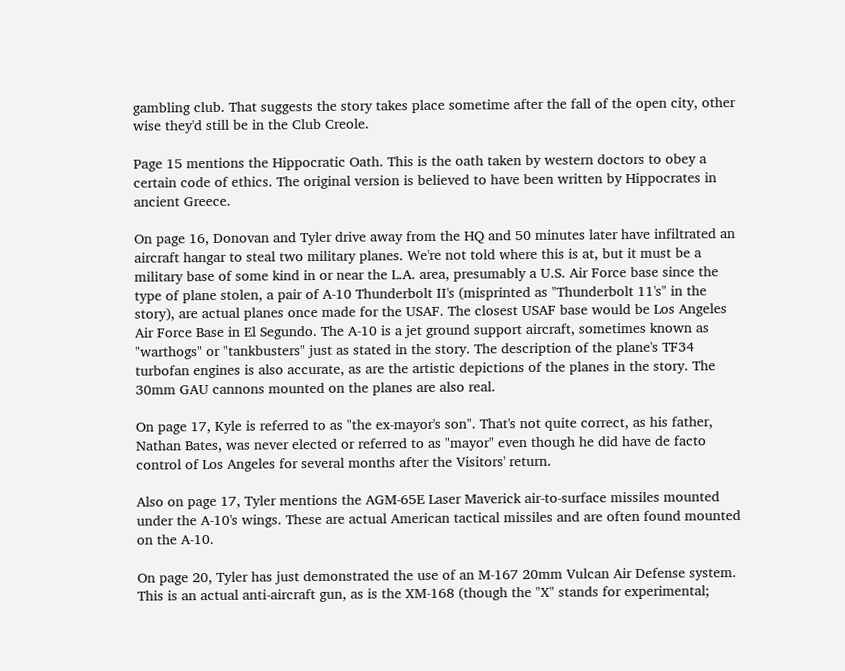gambling club. That suggests the story takes place sometime after the fall of the open city, other wise they'd still be in the Club Creole.

Page 15 mentions the Hippocratic Oath. This is the oath taken by western doctors to obey a certain code of ethics. The original version is believed to have been written by Hippocrates in ancient Greece.

On page 16, Donovan and Tyler drive away from the HQ and 50 minutes later have infiltrated an aircraft hangar to steal two military planes. We're not told where this is at, but it must be a military base of some kind in or near the L.A. area, presumably a U.S. Air Force base since the type of plane stolen, a pair of A-10 Thunderbolt II's (misprinted as "Thunderbolt 11's" in the story), are actual planes once made for the USAF. The closest USAF base would be Los Angeles Air Force Base in El Segundo. The A-10 is a jet ground support aircraft, sometimes known as "warthogs" or "tankbusters" just as stated in the story. The description of the plane's TF34 turbofan engines is also accurate, as are the artistic depictions of the planes in the story. The 30mm GAU cannons mounted on the planes are also real.

On page 17, Kyle is referred to as "the ex-mayor's son". That's not quite correct, as his father, Nathan Bates, was never elected or referred to as "mayor" even though he did have de facto control of Los Angeles for several months after the Visitors' return.

Also on page 17, Tyler mentions the AGM-65E Laser Maverick air-to-surface missiles mounted under the A-10's wings. These are actual American tactical missiles and are often found mounted on the A-10.

On page 20, Tyler has just demonstrated the use of an M-167 20mm Vulcan Air Defense system. This is an actual anti-aircraft gun, as is the XM-168 (though the "X" stands for experimental;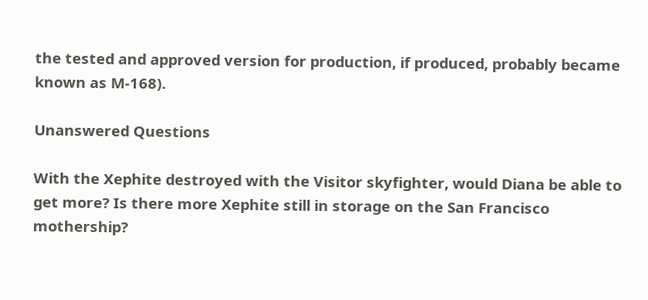the tested and approved version for production, if produced, probably became known as M-168).

Unanswered Questions

With the Xephite destroyed with the Visitor skyfighter, would Diana be able to get more? Is there more Xephite still in storage on the San Francisco mothership?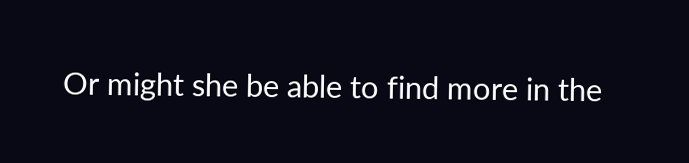Or might she be able to find more in the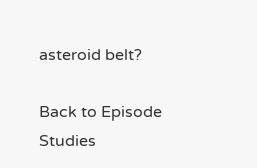asteroid belt?

Back to Episode Studies